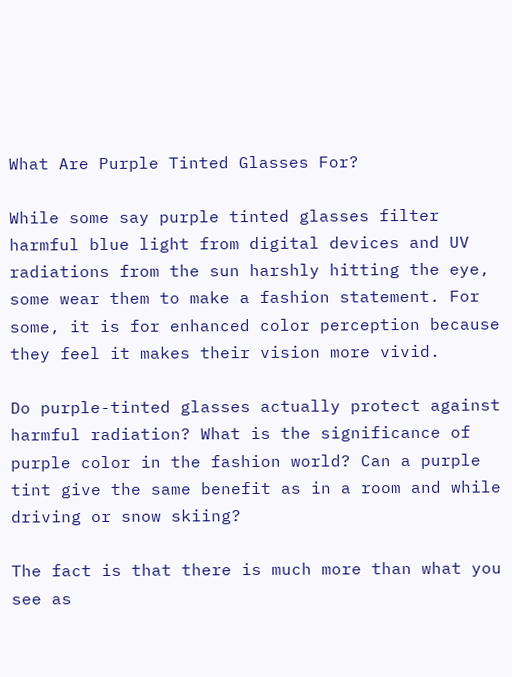What Are Purple Tinted Glasses For?

While some say purple tinted glasses filter harmful blue light from digital devices and UV radiations from the sun harshly hitting the eye, some wear them to make a fashion statement. For some, it is for enhanced color perception because they feel it makes their vision more vivid.

Do purple-tinted glasses actually protect against harmful radiation? What is the significance of purple color in the fashion world? Can a purple tint give the same benefit as in a room and while driving or snow skiing?

The fact is that there is much more than what you see as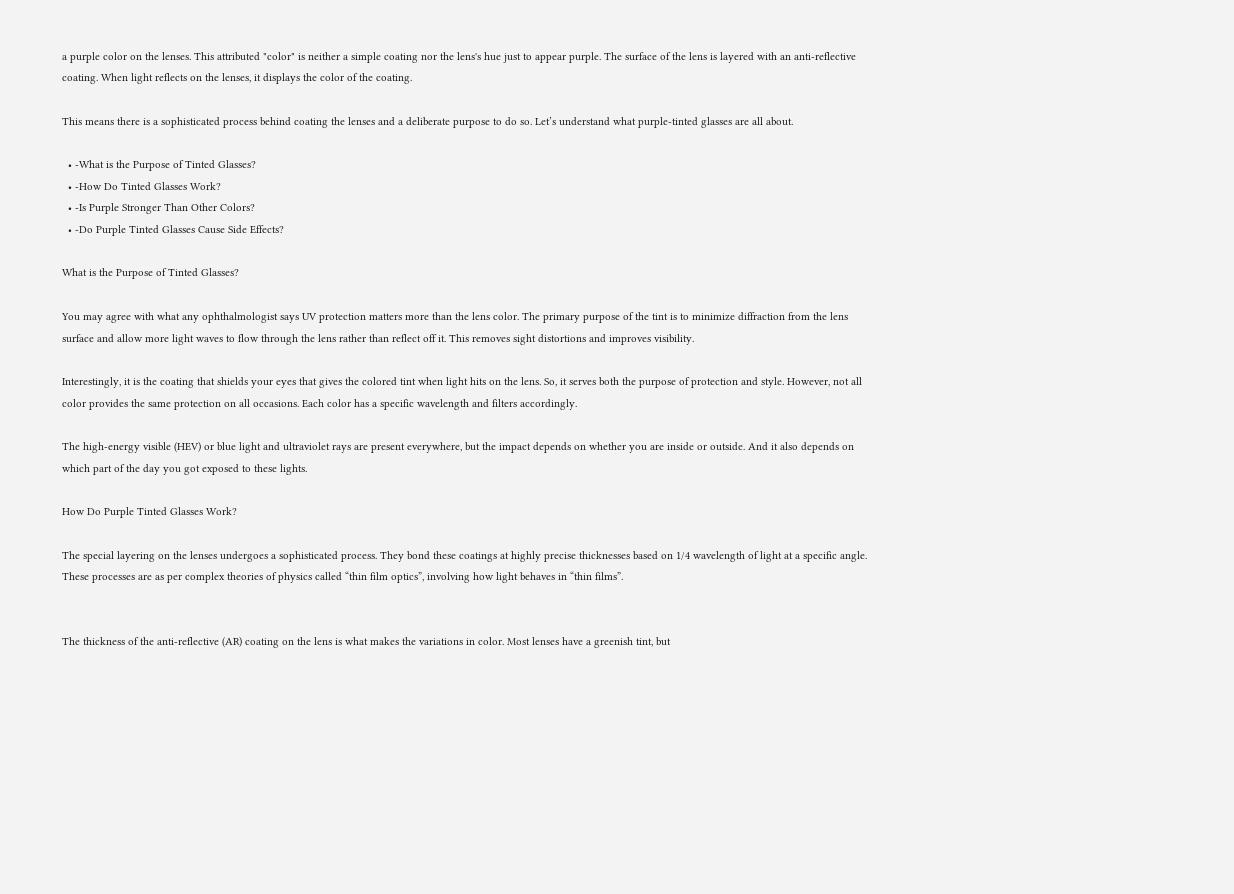a purple color on the lenses. This attributed "color" is neither a simple coating nor the lens's hue just to appear purple. The surface of the lens is layered with an anti-reflective coating. When light reflects on the lenses, it displays the color of the coating.

This means there is a sophisticated process behind coating the lenses and a deliberate purpose to do so. Let’s understand what purple-tinted glasses are all about.

  • -What is the Purpose of Tinted Glasses?
  • -How Do Tinted Glasses Work?
  • -Is Purple Stronger Than Other Colors?
  • -Do Purple Tinted Glasses Cause Side Effects?

What is the Purpose of Tinted Glasses?

You may agree with what any ophthalmologist says UV protection matters more than the lens color. The primary purpose of the tint is to minimize diffraction from the lens surface and allow more light waves to flow through the lens rather than reflect off it. This removes sight distortions and improves visibility.

Interestingly, it is the coating that shields your eyes that gives the colored tint when light hits on the lens. So, it serves both the purpose of protection and style. However, not all color provides the same protection on all occasions. Each color has a specific wavelength and filters accordingly.

The high-energy visible (HEV) or blue light and ultraviolet rays are present everywhere, but the impact depends on whether you are inside or outside. And it also depends on which part of the day you got exposed to these lights.

How Do Purple Tinted Glasses Work?

The special layering on the lenses undergoes a sophisticated process. They bond these coatings at highly precise thicknesses based on 1/4 wavelength of light at a specific angle. These processes are as per complex theories of physics called “thin film optics”, involving how light behaves in “thin films”.


The thickness of the anti-reflective (AR) coating on the lens is what makes the variations in color. Most lenses have a greenish tint, but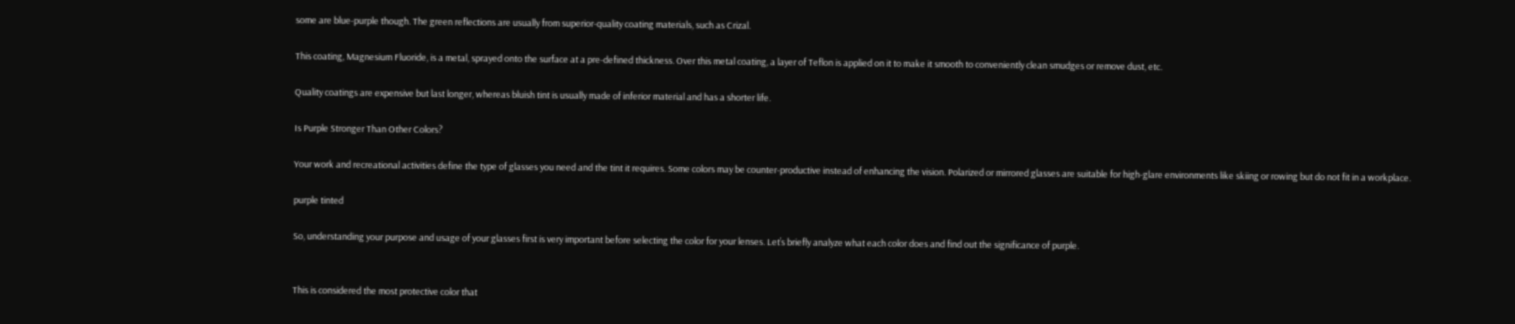some are blue-purple though. The green reflections are usually from superior-quality coating materials, such as Crizal.

This coating, Magnesium Fluoride, is a metal, sprayed onto the surface at a pre-defined thickness. Over this metal coating, a layer of Teflon is applied on it to make it smooth to conveniently clean smudges or remove dust, etc.

Quality coatings are expensive but last longer, whereas bluish tint is usually made of inferior material and has a shorter life.

Is Purple Stronger Than Other Colors?

Your work and recreational activities define the type of glasses you need and the tint it requires. Some colors may be counter-productive instead of enhancing the vision. Polarized or mirrored glasses are suitable for high-glare environments like skiing or rowing but do not fit in a workplace.

purple tinted

So, understanding your purpose and usage of your glasses first is very important before selecting the color for your lenses. Let’s briefly analyze what each color does and find out the significance of purple.


This is considered the most protective color that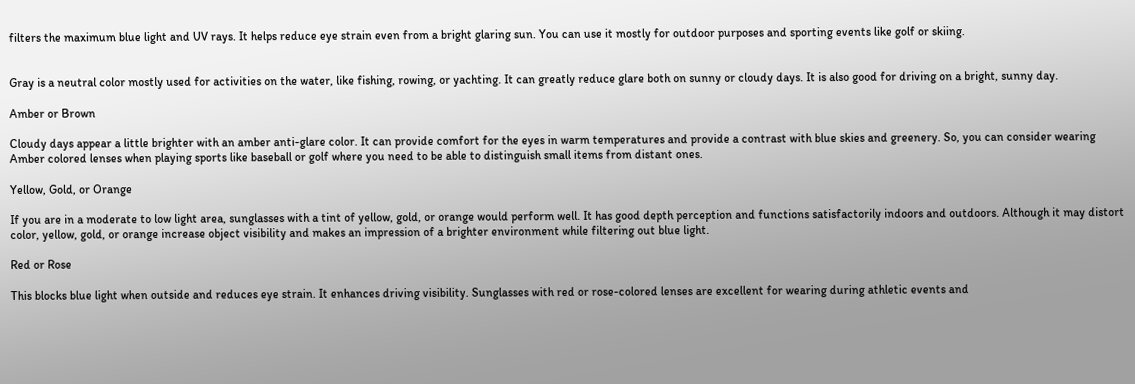filters the maximum blue light and UV rays. It helps reduce eye strain even from a bright glaring sun. You can use it mostly for outdoor purposes and sporting events like golf or skiing.


Gray is a neutral color mostly used for activities on the water, like fishing, rowing, or yachting. It can greatly reduce glare both on sunny or cloudy days. It is also good for driving on a bright, sunny day.

Amber or Brown

Cloudy days appear a little brighter with an amber anti-glare color. It can provide comfort for the eyes in warm temperatures and provide a contrast with blue skies and greenery. So, you can consider wearing Amber colored lenses when playing sports like baseball or golf where you need to be able to distinguish small items from distant ones.

Yellow, Gold, or Orange

If you are in a moderate to low light area, sunglasses with a tint of yellow, gold, or orange would perform well. It has good depth perception and functions satisfactorily indoors and outdoors. Although it may distort color, yellow, gold, or orange increase object visibility and makes an impression of a brighter environment while filtering out blue light.

Red or Rose

This blocks blue light when outside and reduces eye strain. It enhances driving visibility. Sunglasses with red or rose-colored lenses are excellent for wearing during athletic events and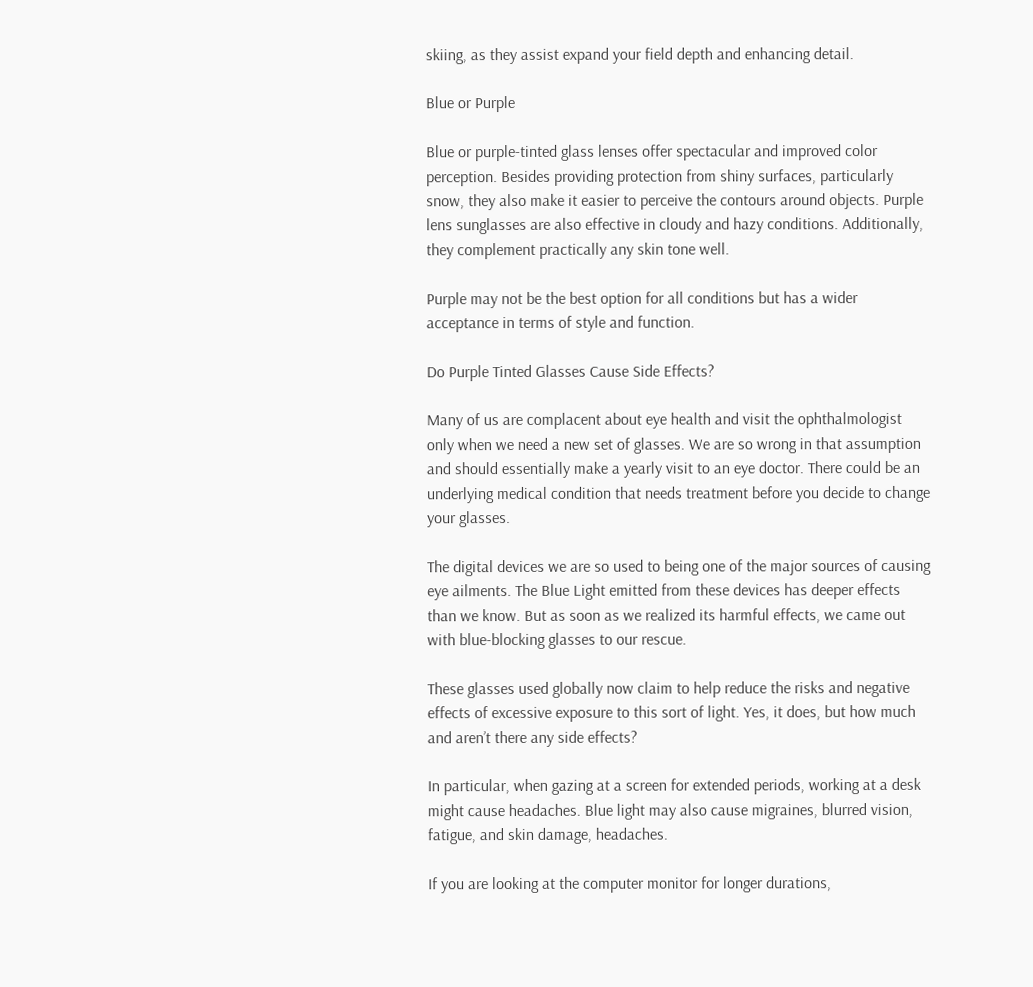skiing, as they assist expand your field depth and enhancing detail.

Blue or Purple

Blue or purple-tinted glass lenses offer spectacular and improved color perception. Besides providing protection from shiny surfaces, particularly snow, they also make it easier to perceive the contours around objects. Purple lens sunglasses are also effective in cloudy and hazy conditions. Additionally, they complement practically any skin tone well.

Purple may not be the best option for all conditions but has a wider acceptance in terms of style and function.

Do Purple Tinted Glasses Cause Side Effects?

Many of us are complacent about eye health and visit the ophthalmologist only when we need a new set of glasses. We are so wrong in that assumption and should essentially make a yearly visit to an eye doctor. There could be an underlying medical condition that needs treatment before you decide to change your glasses.

The digital devices we are so used to being one of the major sources of causing eye ailments. The Blue Light emitted from these devices has deeper effects than we know. But as soon as we realized its harmful effects, we came out with blue-blocking glasses to our rescue.

These glasses used globally now claim to help reduce the risks and negative effects of excessive exposure to this sort of light. Yes, it does, but how much and aren’t there any side effects?

In particular, when gazing at a screen for extended periods, working at a desk might cause headaches. Blue light may also cause migraines, blurred vision, fatigue, and skin damage, headaches.

If you are looking at the computer monitor for longer durations,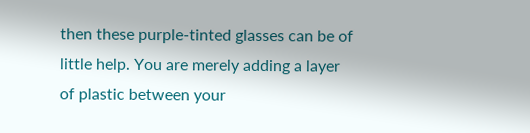then these purple-tinted glasses can be of little help. You are merely adding a layer of plastic between your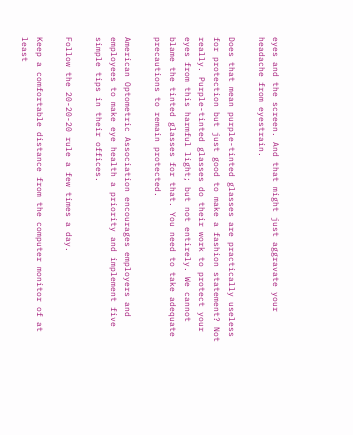eyes and the screen. And that might just aggravate your headache from eyestrain.

Does that mean purple-tinted glasses are practically useless for protection but just good to make a fashion statement? Not really. Purple-tinted glasses do their work to protect your eyes from this harmful light; but not entirely. We cannot blame the tinted glasses for that. You need to take adequate precautions to remain protected.

American Optometric Association encourages employers and employees to make eye health a priority and implement five simple tips in their offices.

Follow the 20-20-20 rule a few times a day.

Keep a comfortable distance from the computer monitor of at least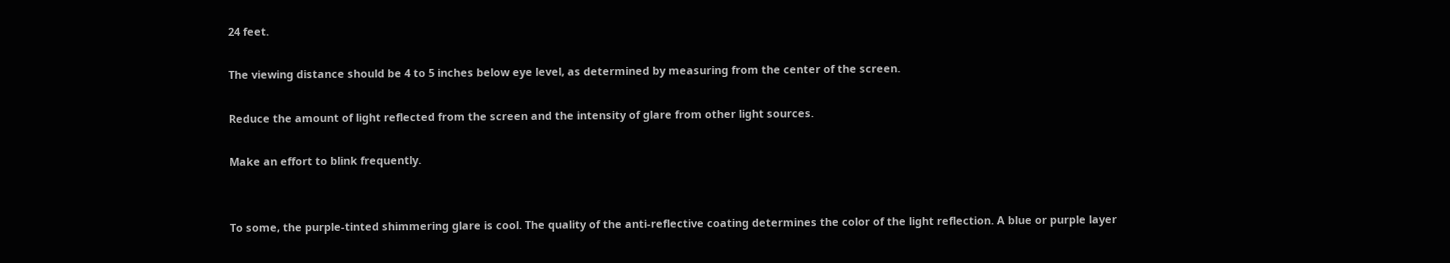24 feet.

The viewing distance should be 4 to 5 inches below eye level, as determined by measuring from the center of the screen.

Reduce the amount of light reflected from the screen and the intensity of glare from other light sources.

Make an effort to blink frequently.


To some, the purple-tinted shimmering glare is cool. The quality of the anti-reflective coating determines the color of the light reflection. A blue or purple layer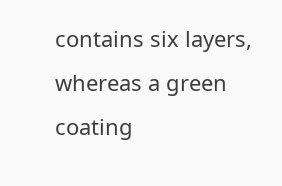contains six layers, whereas a green coating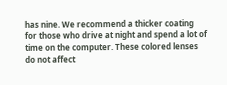has nine. We recommend a thicker coating for those who drive at night and spend a lot of time on the computer. These colored lenses do not affect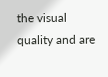the visual quality and are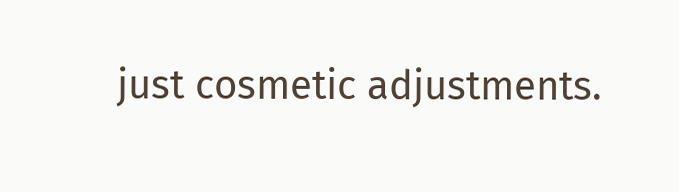just cosmetic adjustments.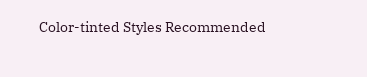Color-tinted Styles Recommended